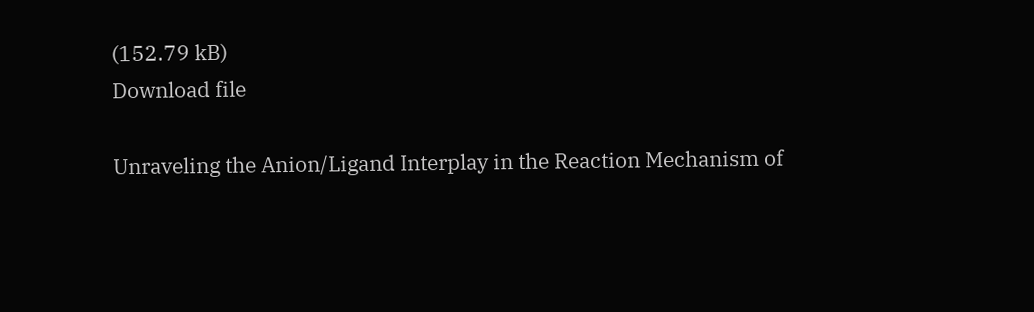(152.79 kB)
Download file

Unraveling the Anion/Ligand Interplay in the Reaction Mechanism of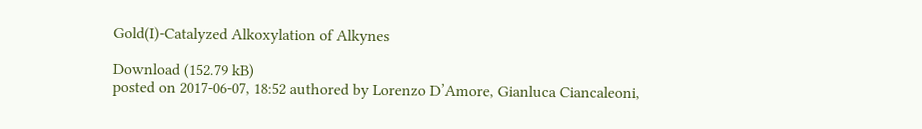Gold(I)-Catalyzed Alkoxylation of Alkynes

Download (152.79 kB)
posted on 2017-06-07, 18:52 authored by Lorenzo D’Amore, Gianluca Ciancaleoni,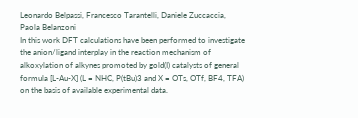Leonardo Belpassi, Francesco Tarantelli, Daniele Zuccaccia, Paola Belanzoni
In this work DFT calculations have been performed to investigate the anion/ligand interplay in the reaction mechanism of alkoxylation of alkynes promoted by gold(I) catalysts of general formula [L-Au-X] (L = NHC, P(tBu)3 and X = OTs, OTf, BF4, TFA) on the basis of available experimental data.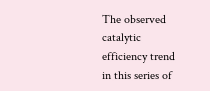The observed catalytic efficiency trend in this series of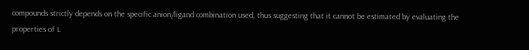compounds strictly depends on the specific anion/ligand combination used, thus suggesting that it cannot be estimated by evaluating the properties of L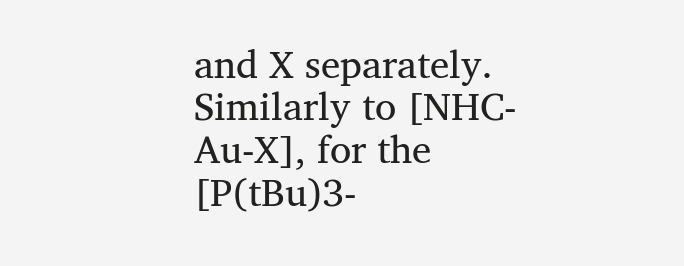and X separately. Similarly to [NHC-Au-X], for the [P(tBu)3-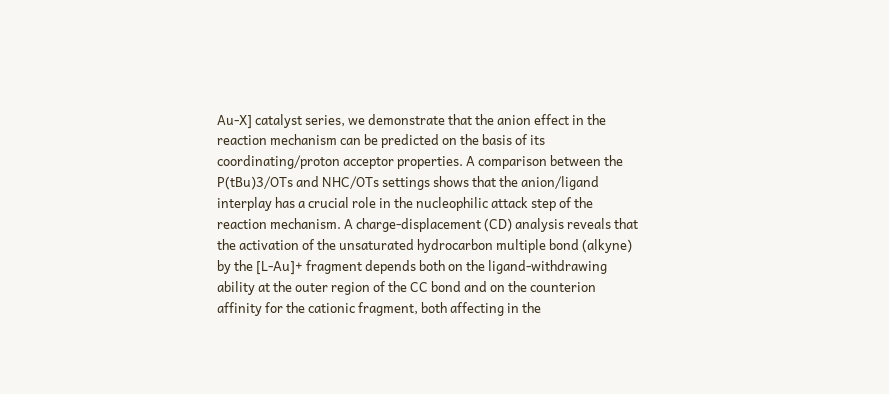Au-X] catalyst series, we demonstrate that the anion effect in the reaction mechanism can be predicted on the basis of its coordinating/proton acceptor properties. A comparison between the P(tBu)3/OTs and NHC/OTs settings shows that the anion/ligand interplay has a crucial role in the nucleophilic attack step of the reaction mechanism. A charge-displacement (CD) analysis reveals that the activation of the unsaturated hydrocarbon multiple bond (alkyne) by the [L-Au]+ fragment depends both on the ligand-withdrawing ability at the outer region of the CC bond and on the counterion affinity for the cationic fragment, both affecting in the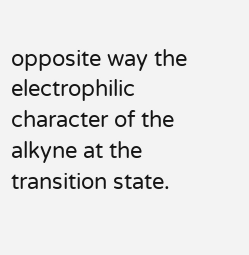opposite way the electrophilic character of the alkyne at the transition state.